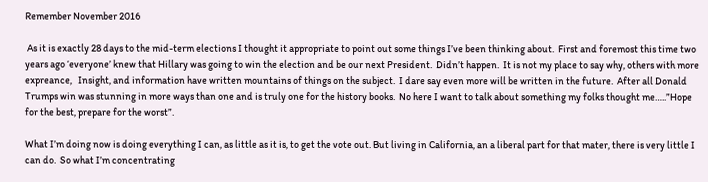Remember November 2016

 As it is exactly 28 days to the mid-term elections I thought it appropriate to point out some things I’ve been thinking about.  First and foremost this time two years ago ‘everyone’ knew that Hillary was going to win the election and be our next President.  Didn’t happen.  It is not my place to say why, others with more expreance,   Insight, and information have written mountains of things on the subject.  I dare say even more will be written in the future.  After all Donald Trumps win was stunning in more ways than one and is truly one for the history books.  No here I want to talk about something my folks thought me…..”Hope for the best, prepare for the worst”.

What I’m doing now is doing everything I can, as little as it is, to get the vote out. But living in California, an a liberal part for that mater, there is very little I can do.  So what I’m concentrating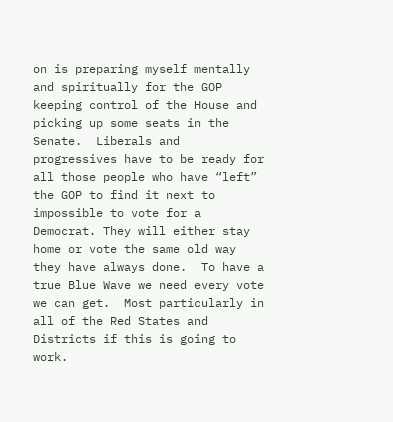on is preparing myself mentally and spiritually for the GOP keeping control of the House and picking up some seats in the Senate.  Liberals and progressives have to be ready for all those people who have “left” the GOP to find it next to impossible to vote for a Democrat. They will either stay home or vote the same old way they have always done.  To have a true Blue Wave we need every vote we can get.  Most particularly in all of the Red States and Districts if this is going to work.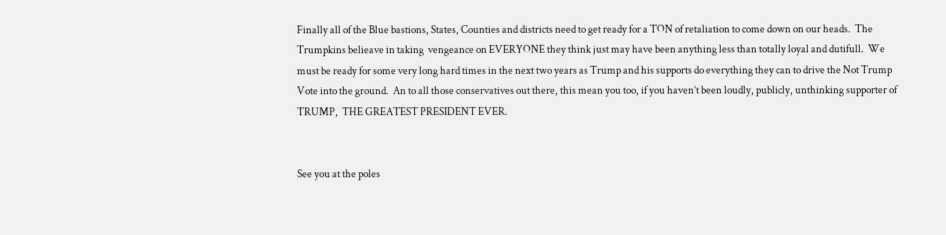Finally all of the Blue bastions, States, Counties and districts need to get ready for a TON of retaliation to come down on our heads.  The Trumpkins belieave in taking  vengeance on EVERYONE they think just may have been anything less than totally loyal and dutifull.  We must be ready for some very long hard times in the next two years as Trump and his supports do everything they can to drive the Not Trump Vote into the ground.  An to all those conservatives out there, this mean you too, if you haven’t been loudly, publicly, unthinking supporter of TRUMP,  THE GREATEST PRESIDENT EVER.


See you at the poles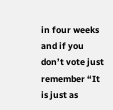in four weeks and if you don’t vote just remember “It is just as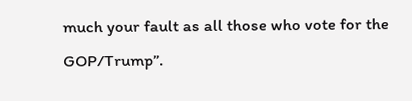much your fault as all those who vote for the GOP/Trump”.